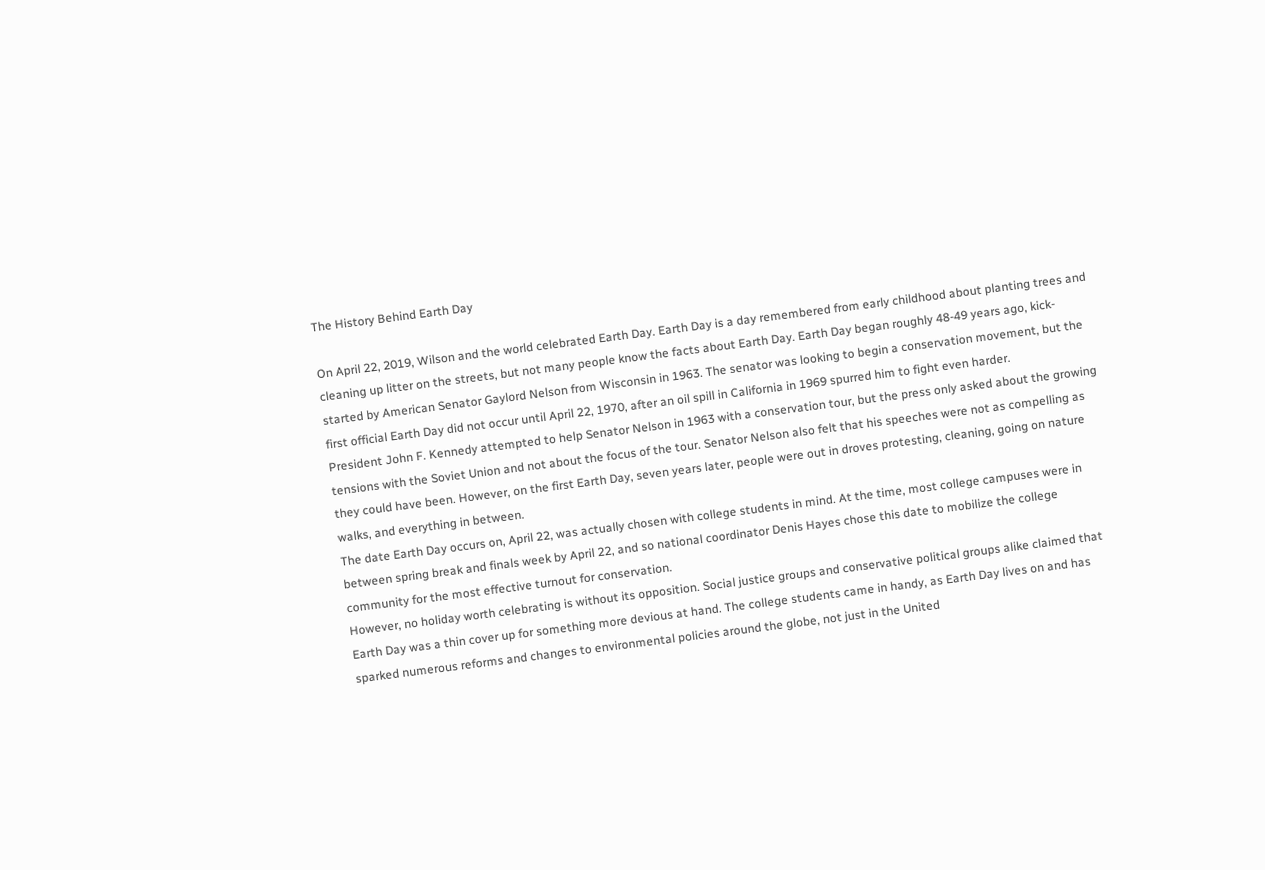The History Behind Earth Day

On April 22, 2019, Wilson and the world celebrated Earth Day. Earth Day is a day remembered from early childhood about planting trees and cleaning up litter on the streets, but not many people know the facts about Earth Day. Earth Day began roughly 48-49 years ago, kick-started by American Senator Gaylord Nelson from Wisconsin in 1963. The senator was looking to begin a conservation movement, but the first official Earth Day did not occur until April 22, 1970, after an oil spill in California in 1969 spurred him to fight even harder.
President John F. Kennedy attempted to help Senator Nelson in 1963 with a conservation tour, but the press only asked about the growing tensions with the Soviet Union and not about the focus of the tour. Senator Nelson also felt that his speeches were not as compelling as they could have been. However, on the first Earth Day, seven years later, people were out in droves protesting, cleaning, going on nature walks, and everything in between.
The date Earth Day occurs on, April 22, was actually chosen with college students in mind. At the time, most college campuses were in between spring break and finals week by April 22, and so national coordinator Denis Hayes chose this date to mobilize the college community for the most effective turnout for conservation.
However, no holiday worth celebrating is without its opposition. Social justice groups and conservative political groups alike claimed that Earth Day was a thin cover up for something more devious at hand. The college students came in handy, as Earth Day lives on and has sparked numerous reforms and changes to environmental policies around the globe, not just in the United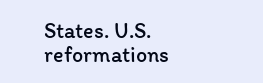States. U.S. reformations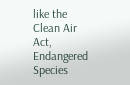like the Clean Air Act, Endangered Species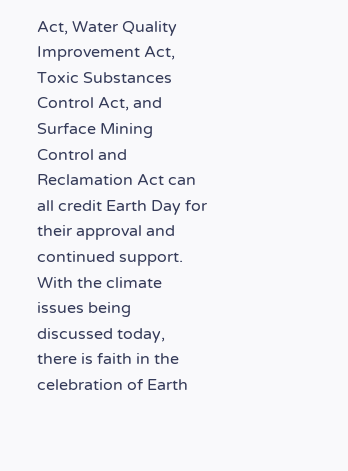Act, Water Quality Improvement Act, Toxic Substances Control Act, and Surface Mining Control and Reclamation Act can all credit Earth Day for their approval and continued support.
With the climate issues being discussed today, there is faith in the celebration of Earth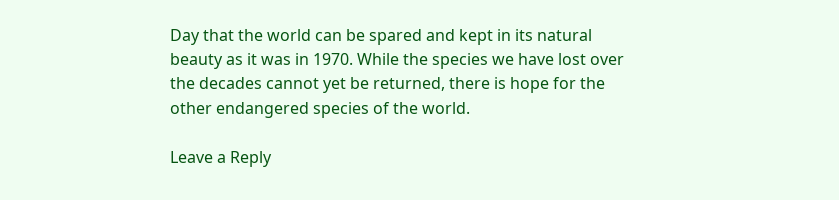Day that the world can be spared and kept in its natural beauty as it was in 1970. While the species we have lost over the decades cannot yet be returned, there is hope for the other endangered species of the world.

Leave a Reply